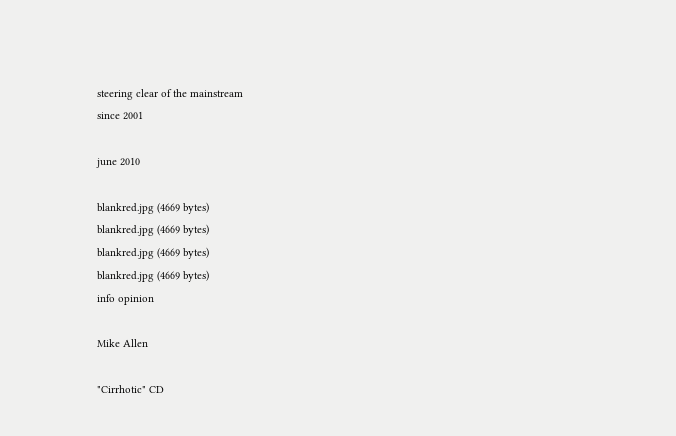steering clear of the mainstream
since 2001

june 2010

blankred.jpg (4669 bytes)
blankred.jpg (4669 bytes)
blankred.jpg (4669 bytes)
blankred.jpg (4669 bytes)
info opinion

Mike Allen

"Cirrhotic" CD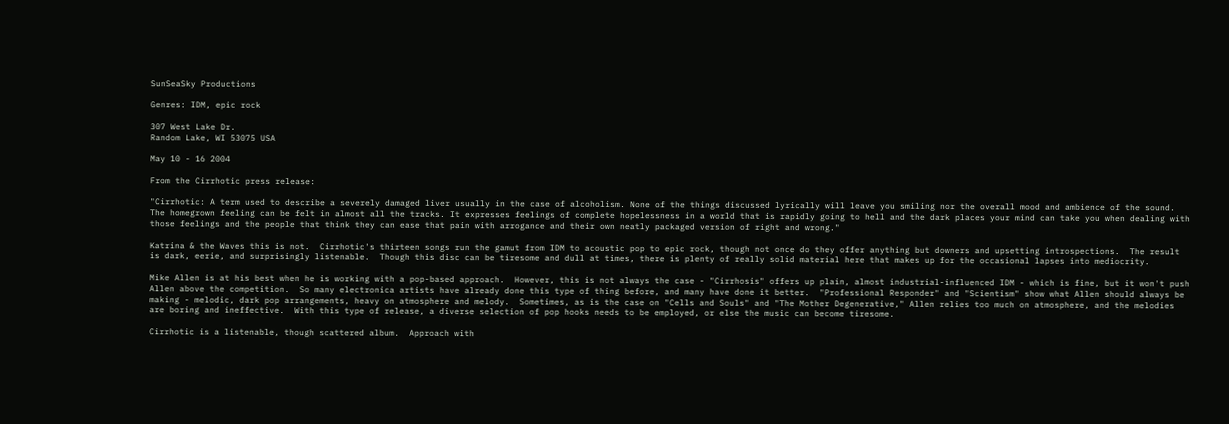SunSeaSky Productions

Genres: IDM, epic rock

307 West Lake Dr.
Random Lake, WI 53075 USA

May 10 - 16 2004

From the Cirrhotic press release:

"Cirrhotic: A term used to describe a severely damaged liver usually in the case of alcoholism. None of the things discussed lyrically will leave you smiling nor the overall mood and ambience of the sound. The homegrown feeling can be felt in almost all the tracks. It expresses feelings of complete hopelessness in a world that is rapidly going to hell and the dark places your mind can take you when dealing with those feelings and the people that think they can ease that pain with arrogance and their own neatly packaged version of right and wrong."

Katrina & the Waves this is not.  Cirrhotic's thirteen songs run the gamut from IDM to acoustic pop to epic rock, though not once do they offer anything but downers and upsetting introspections.  The result is dark, eerie, and surprisingly listenable.  Though this disc can be tiresome and dull at times, there is plenty of really solid material here that makes up for the occasional lapses into mediocrity.

Mike Allen is at his best when he is working with a pop-based approach.  However, this is not always the case - "Cirrhosis" offers up plain, almost industrial-influenced IDM - which is fine, but it won't push Allen above the competition.  So many electronica artists have already done this type of thing before, and many have done it better.  "Professional Responder" and "Scientism" show what Allen should always be making - melodic, dark pop arrangements, heavy on atmosphere and melody.  Sometimes, as is the case on "Cells and Souls" and "The Mother Degenerative," Allen relies too much on atmosphere, and the melodies are boring and ineffective.  With this type of release, a diverse selection of pop hooks needs to be employed, or else the music can become tiresome.

Cirrhotic is a listenable, though scattered album.  Approach with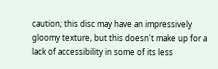caution; this disc may have an impressively gloomy texture, but this doesn't make up for a lack of accessibility in some of its less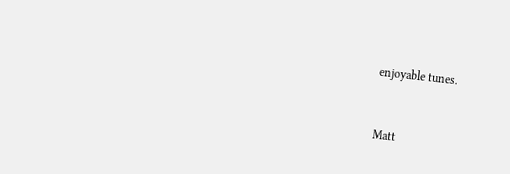enjoyable tunes.


Matt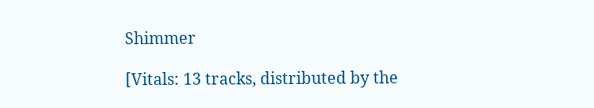Shimmer

[Vitals: 13 tracks, distributed by the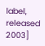label, released 2003]